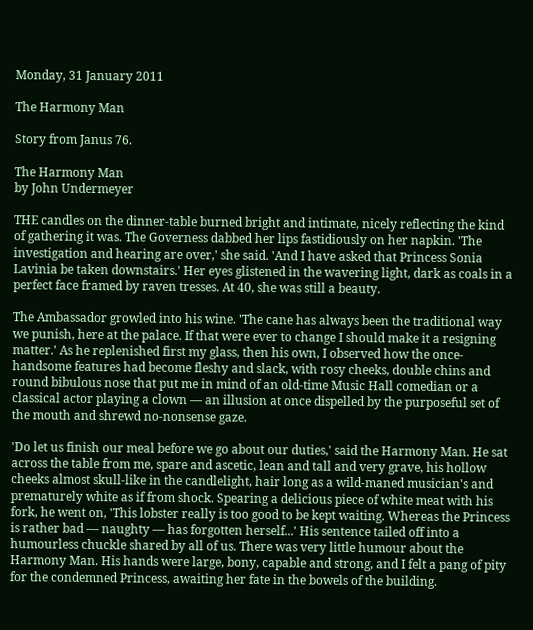Monday, 31 January 2011

The Harmony Man

Story from Janus 76.

The Harmony Man
by John Undermeyer

THE candles on the dinner-table burned bright and intimate, nicely reflecting the kind of gathering it was. The Governess dabbed her lips fastidiously on her napkin. 'The investigation and hearing are over,' she said. 'And I have asked that Princess Sonia Lavinia be taken downstairs.' Her eyes glistened in the wavering light, dark as coals in a perfect face framed by raven tresses. At 40, she was still a beauty.

The Ambassador growled into his wine. 'The cane has always been the traditional way we punish, here at the palace. If that were ever to change I should make it a resigning matter.' As he replenished first my glass, then his own, I observed how the once-handsome features had become fleshy and slack, with rosy cheeks, double chins and round bibulous nose that put me in mind of an old-time Music Hall comedian or a classical actor playing a clown — an illusion at once dispelled by the purposeful set of the mouth and shrewd no-nonsense gaze.

'Do let us finish our meal before we go about our duties,' said the Harmony Man. He sat across the table from me, spare and ascetic, lean and tall and very grave, his hollow cheeks almost skull-like in the candlelight, hair long as a wild-maned musician's and prematurely white as if from shock. Spearing a delicious piece of white meat with his fork, he went on, 'This lobster really is too good to be kept waiting. Whereas the Princess is rather bad — naughty — has forgotten herself...' His sentence tailed off into a humourless chuckle shared by all of us. There was very little humour about the Harmony Man. His hands were large, bony, capable and strong, and I felt a pang of pity for the condemned Princess, awaiting her fate in the bowels of the building.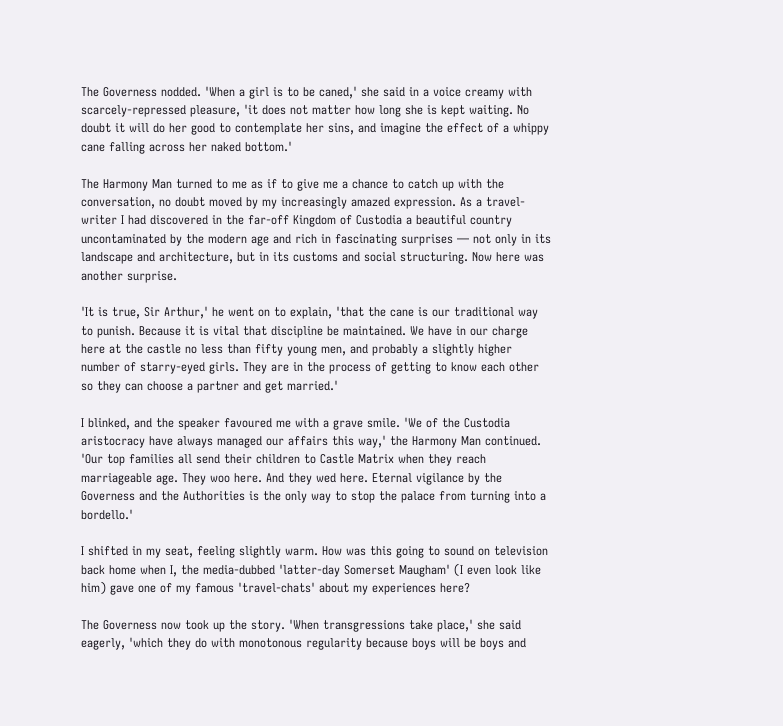The Governess nodded. 'When a girl is to be caned,' she said in a voice creamy with scarcely-repressed pleasure, 'it does not matter how long she is kept waiting. No doubt it will do her good to contemplate her sins, and imagine the effect of a whippy cane falling across her naked bottom.'

The Harmony Man turned to me as if to give me a chance to catch up with the conversation, no doubt moved by my increasingly amazed expression. As a travel-writer I had discovered in the far-off Kingdom of Custodia a beautiful country uncontaminated by the modern age and rich in fascinating surprises — not only in its landscape and architecture, but in its customs and social structuring. Now here was another surprise.

'It is true, Sir Arthur,' he went on to explain, 'that the cane is our traditional way to punish. Because it is vital that discipline be maintained. We have in our charge here at the castle no less than fifty young men, and probably a slightly higher number of starry-eyed girls. They are in the process of getting to know each other so they can choose a partner and get married.'

I blinked, and the speaker favoured me with a grave smile. 'We of the Custodia aristocracy have always managed our affairs this way,' the Harmony Man continued. 'Our top families all send their children to Castle Matrix when they reach marriageable age. They woo here. And they wed here. Eternal vigilance by the Governess and the Authorities is the only way to stop the palace from turning into a bordello.'

I shifted in my seat, feeling slightly warm. How was this going to sound on television back home when I, the media-dubbed 'latter-day Somerset Maugham' (I even look like him) gave one of my famous 'travel-chats' about my experiences here?

The Governess now took up the story. 'When transgressions take place,' she said eagerly, 'which they do with monotonous regularity because boys will be boys and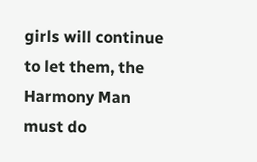girls will continue to let them, the Harmony Man must do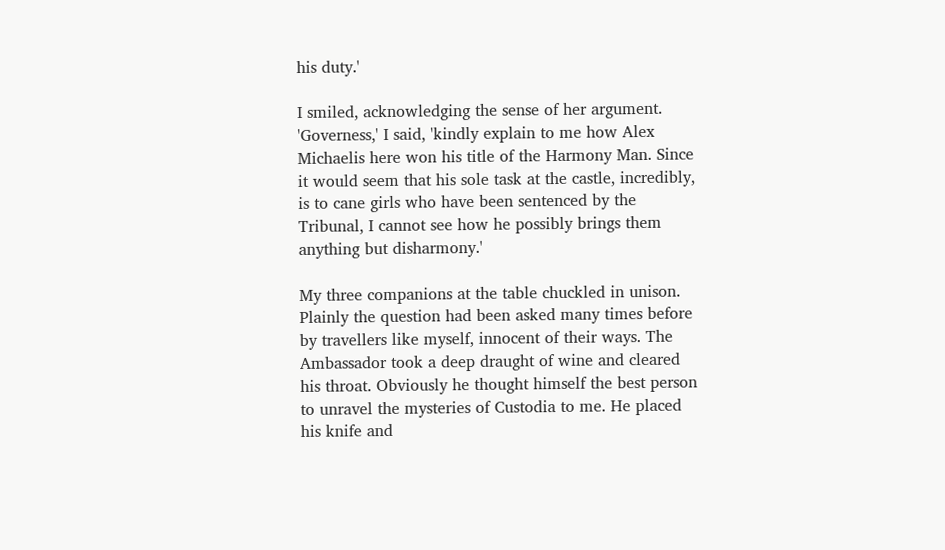his duty.'

I smiled, acknowledging the sense of her argument. 'Governess,' I said, 'kindly explain to me how Alex Michaelis here won his title of the Harmony Man. Since it would seem that his sole task at the castle, incredibly, is to cane girls who have been sentenced by the Tribunal, I cannot see how he possibly brings them anything but disharmony.'

My three companions at the table chuckled in unison. Plainly the question had been asked many times before by travellers like myself, innocent of their ways. The Ambassador took a deep draught of wine and cleared his throat. Obviously he thought himself the best person to unravel the mysteries of Custodia to me. He placed his knife and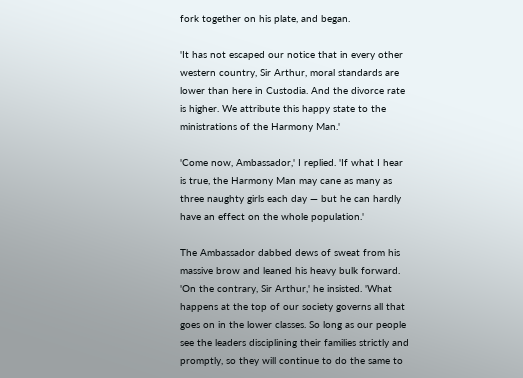fork together on his plate, and began.

'It has not escaped our notice that in every other western country, Sir Arthur, moral standards are lower than here in Custodia. And the divorce rate is higher. We attribute this happy state to the ministrations of the Harmony Man.'

'Come now, Ambassador,' I replied. 'If what I hear is true, the Harmony Man may cane as many as three naughty girls each day — but he can hardly have an effect on the whole population.'

The Ambassador dabbed dews of sweat from his massive brow and leaned his heavy bulk forward. 'On the contrary, Sir Arthur,' he insisted. 'What happens at the top of our society governs all that goes on in the lower classes. So long as our people see the leaders disciplining their families strictly and promptly, so they will continue to do the same to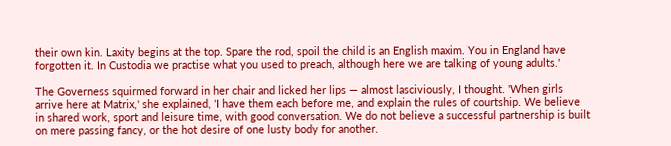their own kin. Laxity begins at the top. Spare the rod, spoil the child is an English maxim. You in England have forgotten it. In Custodia we practise what you used to preach, although here we are talking of young adults.'

The Governess squirmed forward in her chair and licked her lips — almost lasciviously, I thought. 'When girls arrive here at Matrix,' she explained, 'I have them each before me, and explain the rules of courtship. We believe in shared work, sport and leisure time, with good conversation. We do not believe a successful partnership is built on mere passing fancy, or the hot desire of one lusty body for another.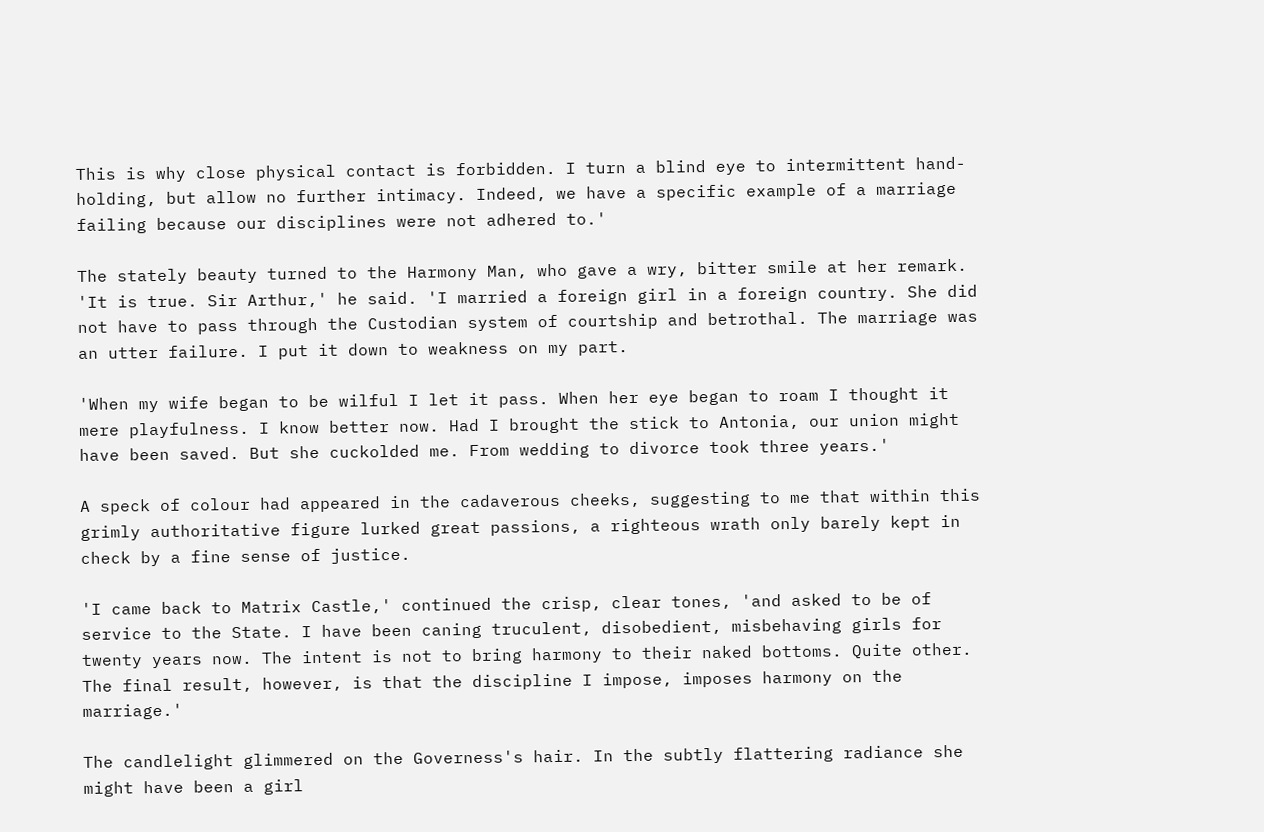This is why close physical contact is forbidden. I turn a blind eye to intermittent hand-holding, but allow no further intimacy. Indeed, we have a specific example of a marriage failing because our disciplines were not adhered to.'

The stately beauty turned to the Harmony Man, who gave a wry, bitter smile at her remark. 'It is true. Sir Arthur,' he said. 'I married a foreign girl in a foreign country. She did not have to pass through the Custodian system of courtship and betrothal. The marriage was an utter failure. I put it down to weakness on my part.

'When my wife began to be wilful I let it pass. When her eye began to roam I thought it mere playfulness. I know better now. Had I brought the stick to Antonia, our union might have been saved. But she cuckolded me. From wedding to divorce took three years.'

A speck of colour had appeared in the cadaverous cheeks, suggesting to me that within this grimly authoritative figure lurked great passions, a righteous wrath only barely kept in check by a fine sense of justice.

'I came back to Matrix Castle,' continued the crisp, clear tones, 'and asked to be of service to the State. I have been caning truculent, disobedient, misbehaving girls for twenty years now. The intent is not to bring harmony to their naked bottoms. Quite other. The final result, however, is that the discipline I impose, imposes harmony on the marriage.'

The candlelight glimmered on the Governess's hair. In the subtly flattering radiance she might have been a girl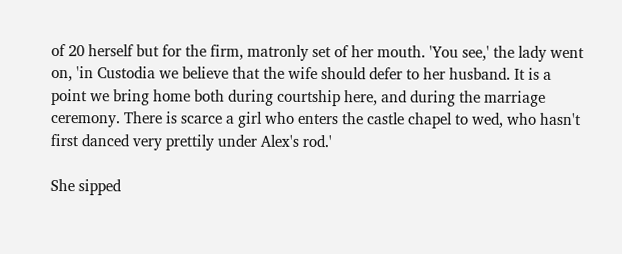of 20 herself but for the firm, matronly set of her mouth. 'You see,' the lady went on, 'in Custodia we believe that the wife should defer to her husband. It is a point we bring home both during courtship here, and during the marriage ceremony. There is scarce a girl who enters the castle chapel to wed, who hasn't first danced very prettily under Alex's rod.'

She sipped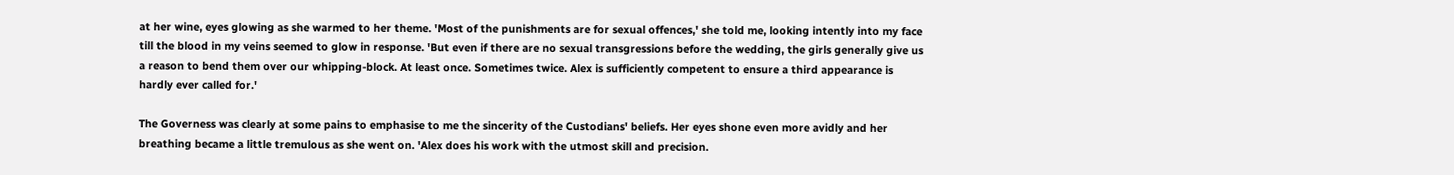at her wine, eyes glowing as she warmed to her theme. 'Most of the punishments are for sexual offences,' she told me, looking intently into my face till the blood in my veins seemed to glow in response. 'But even if there are no sexual transgressions before the wedding, the girls generally give us a reason to bend them over our whipping-block. At least once. Sometimes twice. Alex is sufficiently competent to ensure a third appearance is hardly ever called for.'

The Governess was clearly at some pains to emphasise to me the sincerity of the Custodians' beliefs. Her eyes shone even more avidly and her breathing became a little tremulous as she went on. 'Alex does his work with the utmost skill and precision.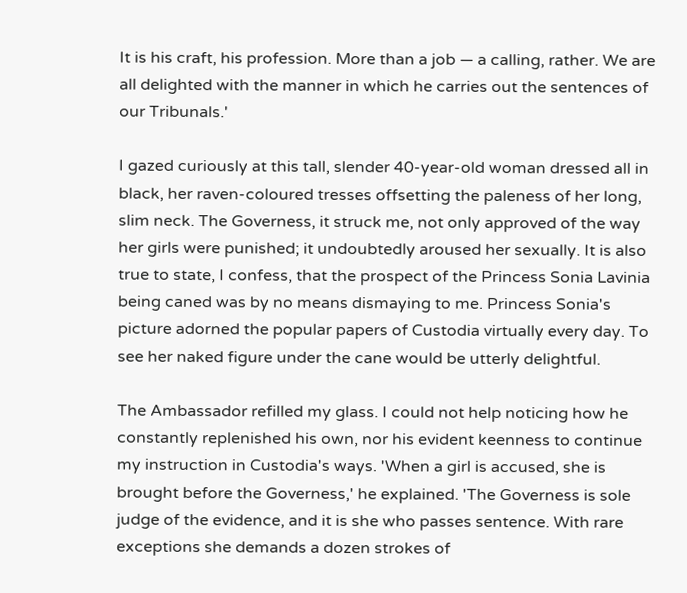It is his craft, his profession. More than a job — a calling, rather. We are all delighted with the manner in which he carries out the sentences of our Tribunals.'

I gazed curiously at this tall, slender 40-year-old woman dressed all in black, her raven-coloured tresses offsetting the paleness of her long, slim neck. The Governess, it struck me, not only approved of the way her girls were punished; it undoubtedly aroused her sexually. It is also true to state, I confess, that the prospect of the Princess Sonia Lavinia being caned was by no means dismaying to me. Princess Sonia's picture adorned the popular papers of Custodia virtually every day. To see her naked figure under the cane would be utterly delightful.

The Ambassador refilled my glass. I could not help noticing how he constantly replenished his own, nor his evident keenness to continue my instruction in Custodia's ways. 'When a girl is accused, she is brought before the Governess,' he explained. 'The Governess is sole judge of the evidence, and it is she who passes sentence. With rare exceptions she demands a dozen strokes of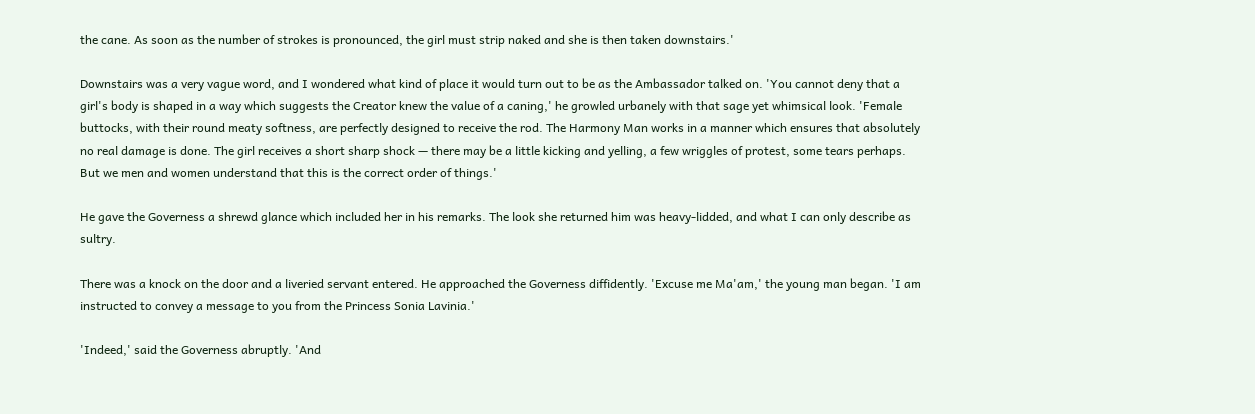the cane. As soon as the number of strokes is pronounced, the girl must strip naked and she is then taken downstairs.'

Downstairs was a very vague word, and I wondered what kind of place it would turn out to be as the Ambassador talked on. 'You cannot deny that a girl's body is shaped in a way which suggests the Creator knew the value of a caning,' he growled urbanely with that sage yet whimsical look. 'Female buttocks, with their round meaty softness, are perfectly designed to receive the rod. The Harmony Man works in a manner which ensures that absolutely no real damage is done. The girl receives a short sharp shock — there may be a little kicking and yelling, a few wriggles of protest, some tears perhaps. But we men and women understand that this is the correct order of things.'

He gave the Governess a shrewd glance which included her in his remarks. The look she returned him was heavy-lidded, and what I can only describe as sultry.

There was a knock on the door and a liveried servant entered. He approached the Governess diffidently. 'Excuse me Ma'am,' the young man began. 'I am instructed to convey a message to you from the Princess Sonia Lavinia.'

'Indeed,' said the Governess abruptly. 'And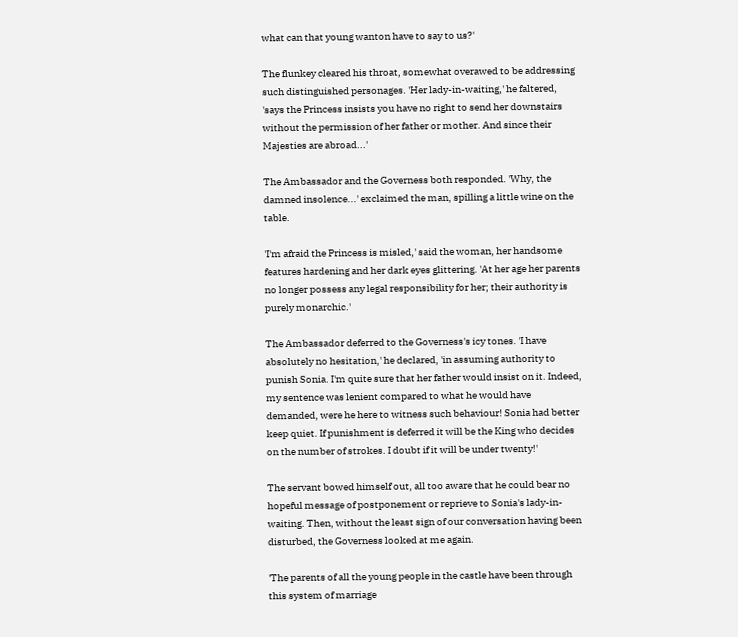what can that young wanton have to say to us?'

The flunkey cleared his throat, somewhat overawed to be addressing such distinguished personages. 'Her lady-in-waiting,' he faltered, 'says the Princess insists you have no right to send her downstairs without the permission of her father or mother. And since their Majesties are abroad...'

The Ambassador and the Governess both responded. 'Why, the damned insolence...' exclaimed the man, spilling a little wine on the table.

'I'm afraid the Princess is misled,' said the woman, her handsome features hardening and her dark eyes glittering. 'At her age her parents no longer possess any legal responsibility for her; their authority is purely monarchic.'

The Ambassador deferred to the Governess's icy tones. 'I have absolutely no hesitation,' he declared, 'in assuming authority to punish Sonia. I'm quite sure that her father would insist on it. Indeed, my sentence was lenient compared to what he would have demanded, were he here to witness such behaviour! Sonia had better keep quiet. If punishment is deferred it will be the King who decides on the number of strokes. I doubt if it will be under twenty!'

The servant bowed himself out, all too aware that he could bear no hopeful message of postponement or reprieve to Sonia's lady-in-waiting. Then, without the least sign of our conversation having been disturbed, the Governess looked at me again.

'The parents of all the young people in the castle have been through this system of marriage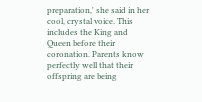preparation,' she said in her cool, crystal voice. This includes the King and Queen before their coronation. Parents know perfectly well that their offspring are being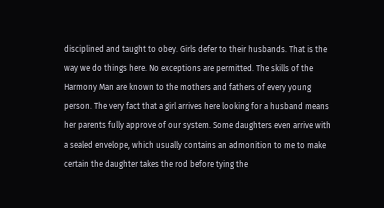disciplined and taught to obey. Girls defer to their husbands. That is the way we do things here. No exceptions are permitted. The skills of the Harmony Man are known to the mothers and fathers of every young person. The very fact that a girl arrives here looking for a husband means her parents fully approve of our system. Some daughters even arrive with a sealed envelope, which usually contains an admonition to me to make certain the daughter takes the rod before tying the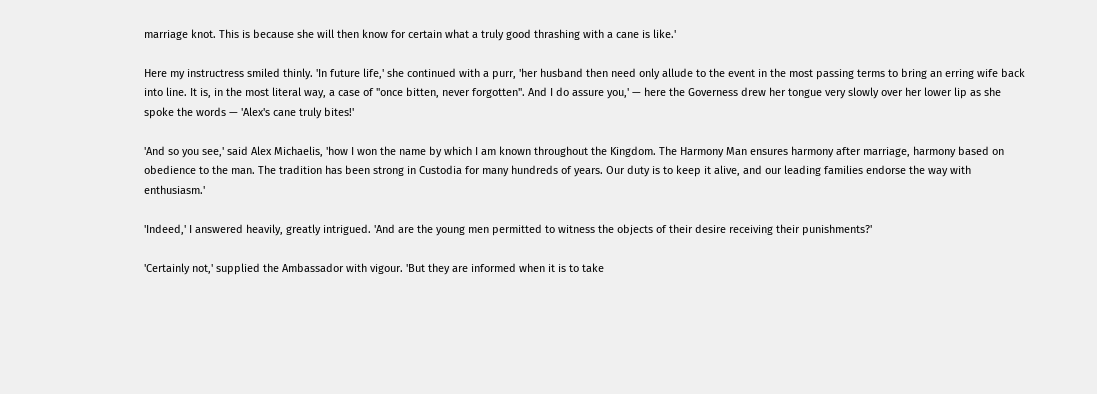marriage knot. This is because she will then know for certain what a truly good thrashing with a cane is like.'

Here my instructress smiled thinly. 'In future life,' she continued with a purr, 'her husband then need only allude to the event in the most passing terms to bring an erring wife back into line. It is, in the most literal way, a case of "once bitten, never forgotten". And I do assure you,' — here the Governess drew her tongue very slowly over her lower lip as she spoke the words — 'Alex's cane truly bites!'

'And so you see,' said Alex Michaelis, 'how I won the name by which I am known throughout the Kingdom. The Harmony Man ensures harmony after marriage, harmony based on obedience to the man. The tradition has been strong in Custodia for many hundreds of years. Our duty is to keep it alive, and our leading families endorse the way with enthusiasm.'

'Indeed,' I answered heavily, greatly intrigued. 'And are the young men permitted to witness the objects of their desire receiving their punishments?'

'Certainly not,' supplied the Ambassador with vigour. 'But they are informed when it is to take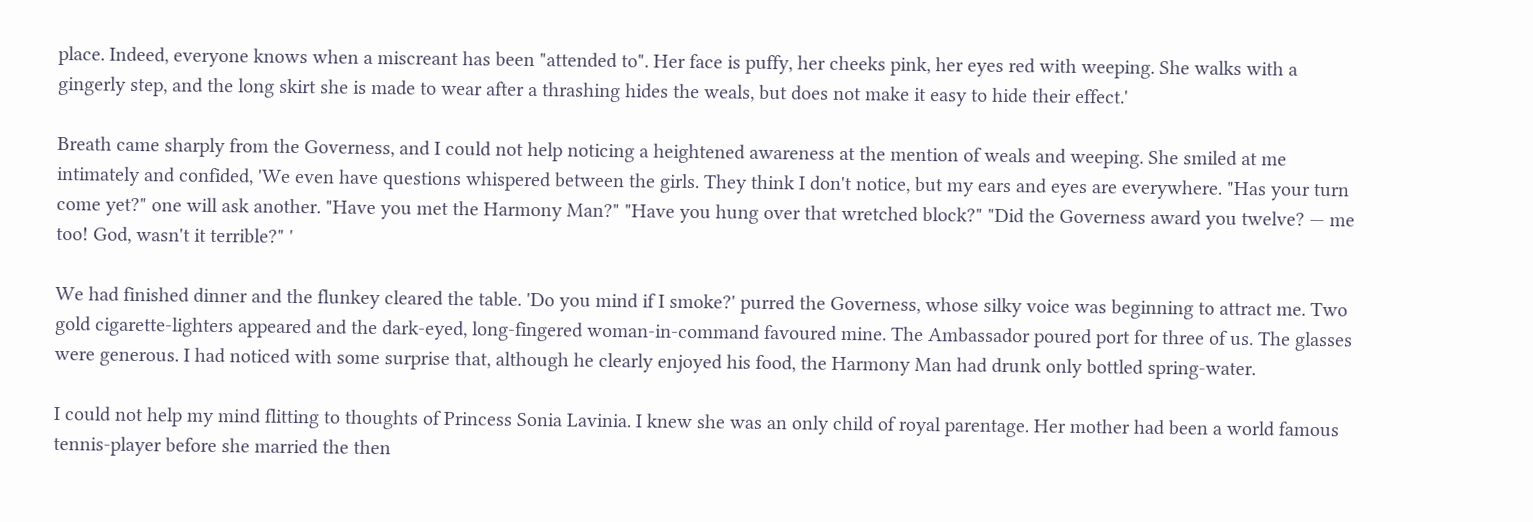place. Indeed, everyone knows when a miscreant has been "attended to". Her face is puffy, her cheeks pink, her eyes red with weeping. She walks with a gingerly step, and the long skirt she is made to wear after a thrashing hides the weals, but does not make it easy to hide their effect.'

Breath came sharply from the Governess, and I could not help noticing a heightened awareness at the mention of weals and weeping. She smiled at me intimately and confided, 'We even have questions whispered between the girls. They think I don't notice, but my ears and eyes are everywhere. "Has your turn come yet?" one will ask another. "Have you met the Harmony Man?" "Have you hung over that wretched block?" "Did the Governess award you twelve? — me too! God, wasn't it terrible?" '

We had finished dinner and the flunkey cleared the table. 'Do you mind if I smoke?' purred the Governess, whose silky voice was beginning to attract me. Two gold cigarette-lighters appeared and the dark-eyed, long-fingered woman-in-command favoured mine. The Ambassador poured port for three of us. The glasses were generous. I had noticed with some surprise that, although he clearly enjoyed his food, the Harmony Man had drunk only bottled spring-water.

I could not help my mind flitting to thoughts of Princess Sonia Lavinia. I knew she was an only child of royal parentage. Her mother had been a world famous tennis-player before she married the then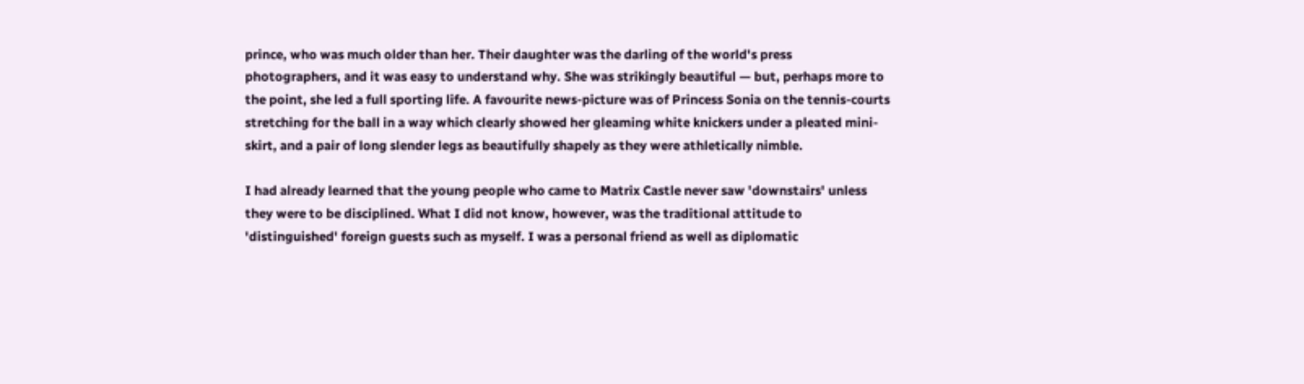prince, who was much older than her. Their daughter was the darling of the world's press photographers, and it was easy to understand why. She was strikingly beautiful — but, perhaps more to the point, she led a full sporting life. A favourite news-picture was of Princess Sonia on the tennis-courts stretching for the ball in a way which clearly showed her gleaming white knickers under a pleated mini-skirt, and a pair of long slender legs as beautifully shapely as they were athletically nimble.

I had already learned that the young people who came to Matrix Castle never saw 'downstairs' unless they were to be disciplined. What I did not know, however, was the traditional attitude to 'distinguished' foreign guests such as myself. I was a personal friend as well as diplomatic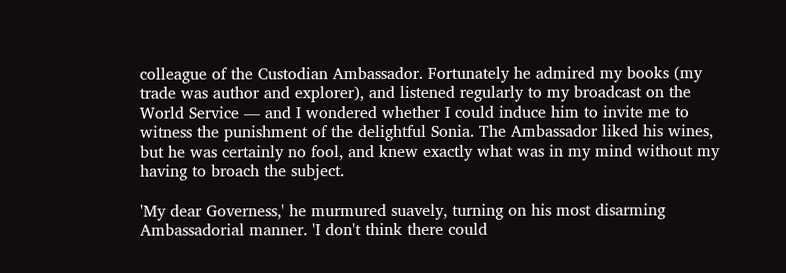colleague of the Custodian Ambassador. Fortunately he admired my books (my trade was author and explorer), and listened regularly to my broadcast on the World Service — and I wondered whether I could induce him to invite me to witness the punishment of the delightful Sonia. The Ambassador liked his wines, but he was certainly no fool, and knew exactly what was in my mind without my having to broach the subject.

'My dear Governess,' he murmured suavely, turning on his most disarming Ambassadorial manner. 'I don't think there could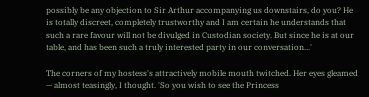possibly be any objection to Sir Arthur accompanying us downstairs, do you? He is totally discreet, completely trustworthy and I am certain he understands that such a rare favour will not be divulged in Custodian society. But since he is at our table, and has been such a truly interested party in our conversation...'

The corners of my hostess's attractively mobile mouth twitched. Her eyes gleamed — almost teasingly, I thought. 'So you wish to see the Princess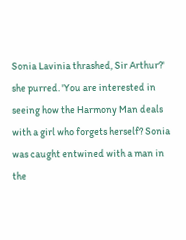Sonia Lavinia thrashed, Sir Arthur?' she purred. 'You are interested in seeing how the Harmony Man deals with a girl who forgets herself? Sonia was caught entwined with a man in the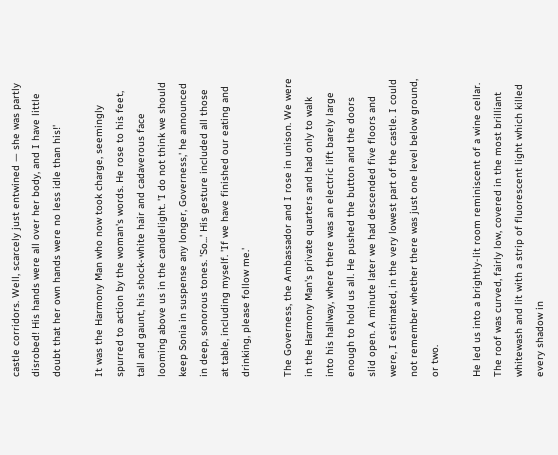castle corridors. Well, scarcely just entwined — she was partly disrobed! His hands were all over her body, and I have little doubt that her own hands were no less idle than his!'

It was the Harmony Man who now took charge, seemingly spurred to action by the woman's words. He rose to his feet, tall and gaunt, his shock-white hair and cadaverous face looming above us in the candlelight. 'I do not think we should keep Sonia in suspense any longer, Governess,' he announced in deep, sonorous tones. 'So...' His gesture included all those at table, including myself. 'If we have finished our eating and drinking, please follow me.'

The Governess, the Ambassador and I rose in unison. We were in the Harmony Man's private quarters and had only to walk into his hallway, where there was an electric lift barely large enough to hold us all. He pushed the button and the doors slid open. A minute later we had descended five floors and were, I estimated, in the very lowest part of the castle. I could not remember whether there was just one level below ground, or two.

He led us into a brightly-lit room reminiscent of a wine cellar. The roof was curved, fairly low, covered in the most brilliant whitewash and lit with a strip of fluorescent light which killed every shadow in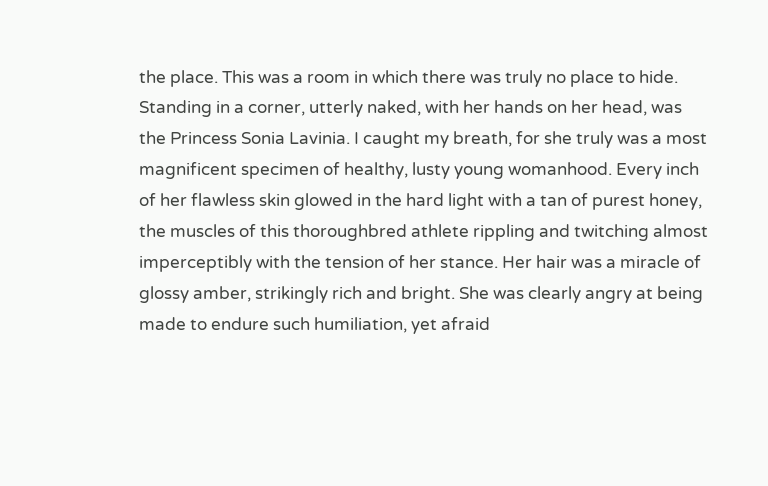the place. This was a room in which there was truly no place to hide. Standing in a corner, utterly naked, with her hands on her head, was the Princess Sonia Lavinia. I caught my breath, for she truly was a most magnificent specimen of healthy, lusty young womanhood. Every inch of her flawless skin glowed in the hard light with a tan of purest honey, the muscles of this thoroughbred athlete rippling and twitching almost imperceptibly with the tension of her stance. Her hair was a miracle of glossy amber, strikingly rich and bright. She was clearly angry at being made to endure such humiliation, yet afraid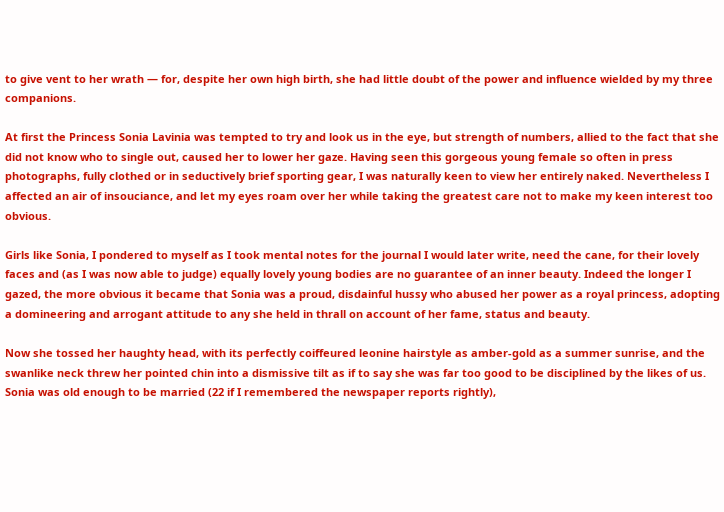to give vent to her wrath — for, despite her own high birth, she had little doubt of the power and influence wielded by my three companions.

At first the Princess Sonia Lavinia was tempted to try and look us in the eye, but strength of numbers, allied to the fact that she did not know who to single out, caused her to lower her gaze. Having seen this gorgeous young female so often in press photographs, fully clothed or in seductively brief sporting gear, I was naturally keen to view her entirely naked. Nevertheless I affected an air of insouciance, and let my eyes roam over her while taking the greatest care not to make my keen interest too obvious.

Girls like Sonia, I pondered to myself as I took mental notes for the journal I would later write, need the cane, for their lovely faces and (as I was now able to judge) equally lovely young bodies are no guarantee of an inner beauty. Indeed the longer I gazed, the more obvious it became that Sonia was a proud, disdainful hussy who abused her power as a royal princess, adopting a domineering and arrogant attitude to any she held in thrall on account of her fame, status and beauty.

Now she tossed her haughty head, with its perfectly coiffeured leonine hairstyle as amber-gold as a summer sunrise, and the swanlike neck threw her pointed chin into a dismissive tilt as if to say she was far too good to be disciplined by the likes of us. Sonia was old enough to be married (22 if I remembered the newspaper reports rightly),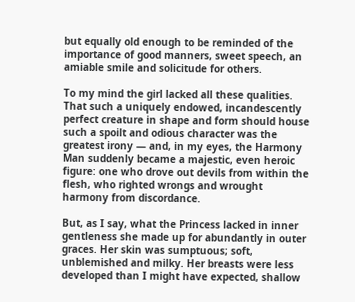but equally old enough to be reminded of the importance of good manners, sweet speech, an amiable smile and solicitude for others.

To my mind the girl lacked all these qualities. That such a uniquely endowed, incandescently perfect creature in shape and form should house such a spoilt and odious character was the greatest irony — and, in my eyes, the Harmony Man suddenly became a majestic, even heroic figure: one who drove out devils from within the flesh, who righted wrongs and wrought harmony from discordance.

But, as I say, what the Princess lacked in inner gentleness she made up for abundantly in outer graces. Her skin was sumptuous; soft, unblemished and milky. Her breasts were less developed than I might have expected, shallow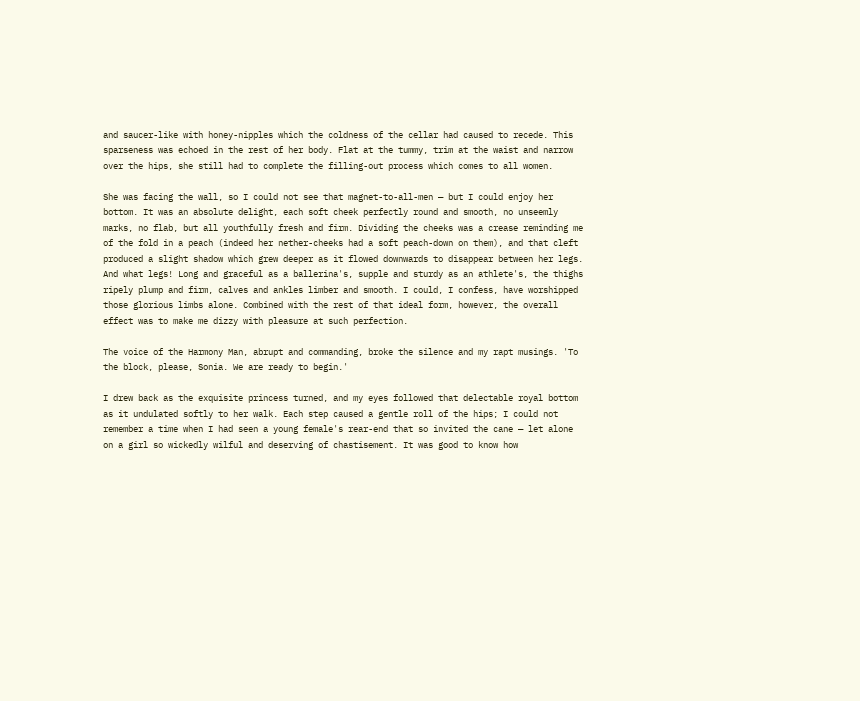and saucer-like with honey-nipples which the coldness of the cellar had caused to recede. This sparseness was echoed in the rest of her body. Flat at the tummy, trim at the waist and narrow over the hips, she still had to complete the filling-out process which comes to all women.

She was facing the wall, so I could not see that magnet-to-all-men — but I could enjoy her bottom. It was an absolute delight, each soft cheek perfectly round and smooth, no unseemly marks, no flab, but all youthfully fresh and firm. Dividing the cheeks was a crease reminding me of the fold in a peach (indeed her nether-cheeks had a soft peach-down on them), and that cleft produced a slight shadow which grew deeper as it flowed downwards to disappear between her legs. And what legs! Long and graceful as a ballerina's, supple and sturdy as an athlete's, the thighs ripely plump and firm, calves and ankles limber and smooth. I could, I confess, have worshipped those glorious limbs alone. Combined with the rest of that ideal form, however, the overall effect was to make me dizzy with pleasure at such perfection.

The voice of the Harmony Man, abrupt and commanding, broke the silence and my rapt musings. 'To the block, please, Sonia. We are ready to begin.'

I drew back as the exquisite princess turned, and my eyes followed that delectable royal bottom as it undulated softly to her walk. Each step caused a gentle roll of the hips; I could not remember a time when I had seen a young female's rear-end that so invited the cane — let alone on a girl so wickedly wilful and deserving of chastisement. It was good to know how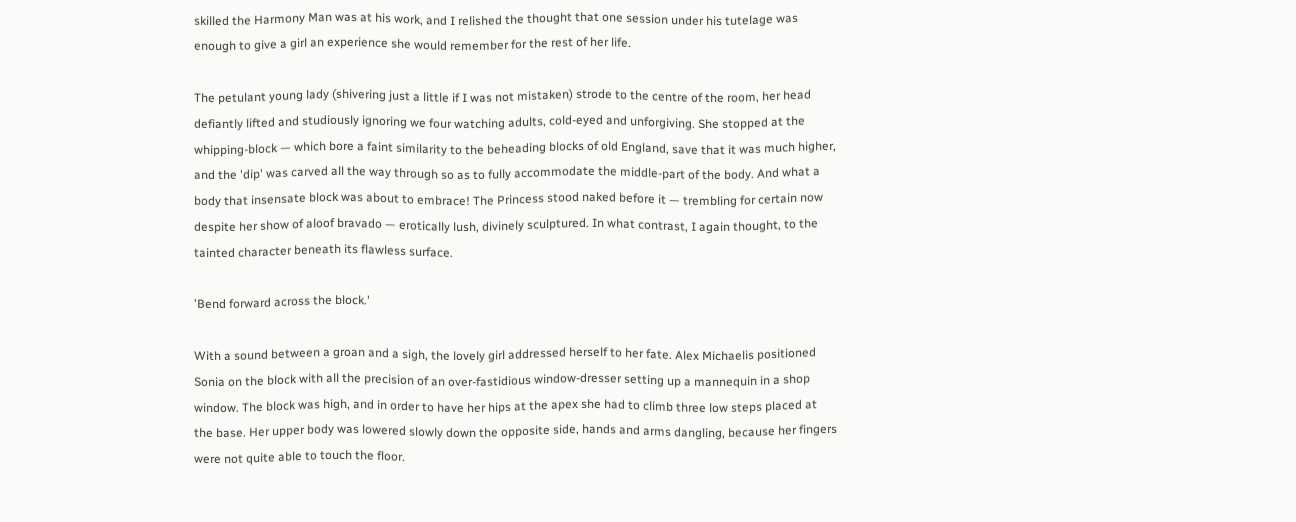skilled the Harmony Man was at his work, and I relished the thought that one session under his tutelage was enough to give a girl an experience she would remember for the rest of her life.

The petulant young lady (shivering just a little if I was not mistaken) strode to the centre of the room, her head defiantly lifted and studiously ignoring we four watching adults, cold-eyed and unforgiving. She stopped at the whipping-block — which bore a faint similarity to the beheading blocks of old England, save that it was much higher, and the 'dip' was carved all the way through so as to fully accommodate the middle-part of the body. And what a body that insensate block was about to embrace! The Princess stood naked before it — trembling for certain now despite her show of aloof bravado — erotically lush, divinely sculptured. In what contrast, I again thought, to the tainted character beneath its flawless surface.

'Bend forward across the block.'

With a sound between a groan and a sigh, the lovely girl addressed herself to her fate. Alex Michaelis positioned Sonia on the block with all the precision of an over-fastidious window-dresser setting up a mannequin in a shop window. The block was high, and in order to have her hips at the apex she had to climb three low steps placed at the base. Her upper body was lowered slowly down the opposite side, hands and arms dangling, because her fingers were not quite able to touch the floor.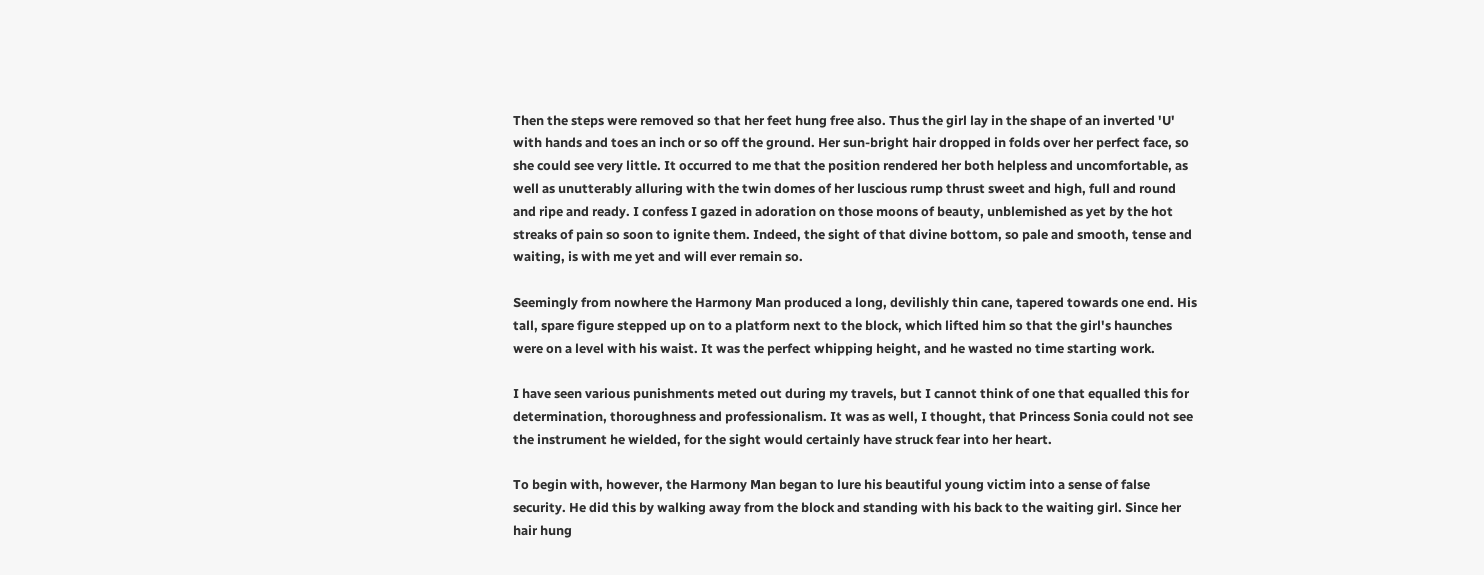Then the steps were removed so that her feet hung free also. Thus the girl lay in the shape of an inverted 'U' with hands and toes an inch or so off the ground. Her sun-bright hair dropped in folds over her perfect face, so she could see very little. It occurred to me that the position rendered her both helpless and uncomfortable, as well as unutterably alluring with the twin domes of her luscious rump thrust sweet and high, full and round and ripe and ready. I confess I gazed in adoration on those moons of beauty, unblemished as yet by the hot streaks of pain so soon to ignite them. Indeed, the sight of that divine bottom, so pale and smooth, tense and waiting, is with me yet and will ever remain so.

Seemingly from nowhere the Harmony Man produced a long, devilishly thin cane, tapered towards one end. His tall, spare figure stepped up on to a platform next to the block, which lifted him so that the girl's haunches were on a level with his waist. It was the perfect whipping height, and he wasted no time starting work.

I have seen various punishments meted out during my travels, but I cannot think of one that equalled this for determination, thoroughness and professionalism. It was as well, I thought, that Princess Sonia could not see the instrument he wielded, for the sight would certainly have struck fear into her heart.

To begin with, however, the Harmony Man began to lure his beautiful young victim into a sense of false security. He did this by walking away from the block and standing with his back to the waiting girl. Since her hair hung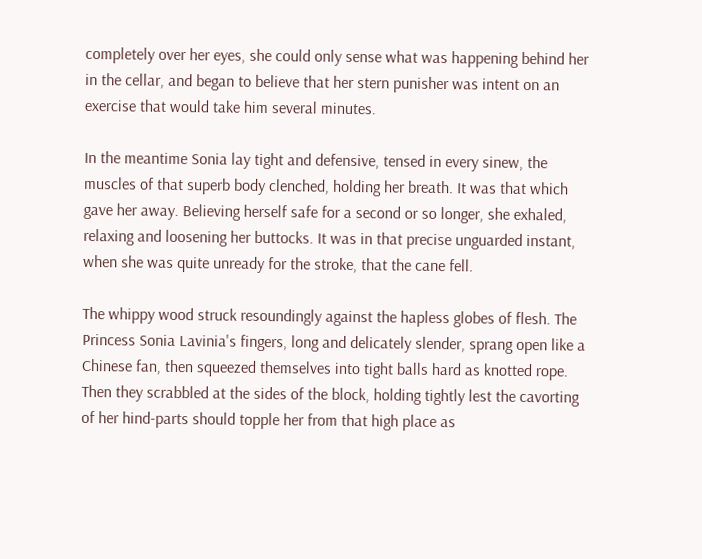completely over her eyes, she could only sense what was happening behind her in the cellar, and began to believe that her stern punisher was intent on an exercise that would take him several minutes.

In the meantime Sonia lay tight and defensive, tensed in every sinew, the muscles of that superb body clenched, holding her breath. It was that which gave her away. Believing herself safe for a second or so longer, she exhaled, relaxing and loosening her buttocks. It was in that precise unguarded instant, when she was quite unready for the stroke, that the cane fell.

The whippy wood struck resoundingly against the hapless globes of flesh. The Princess Sonia Lavinia's fingers, long and delicately slender, sprang open like a Chinese fan, then squeezed themselves into tight balls hard as knotted rope. Then they scrabbled at the sides of the block, holding tightly lest the cavorting of her hind-parts should topple her from that high place as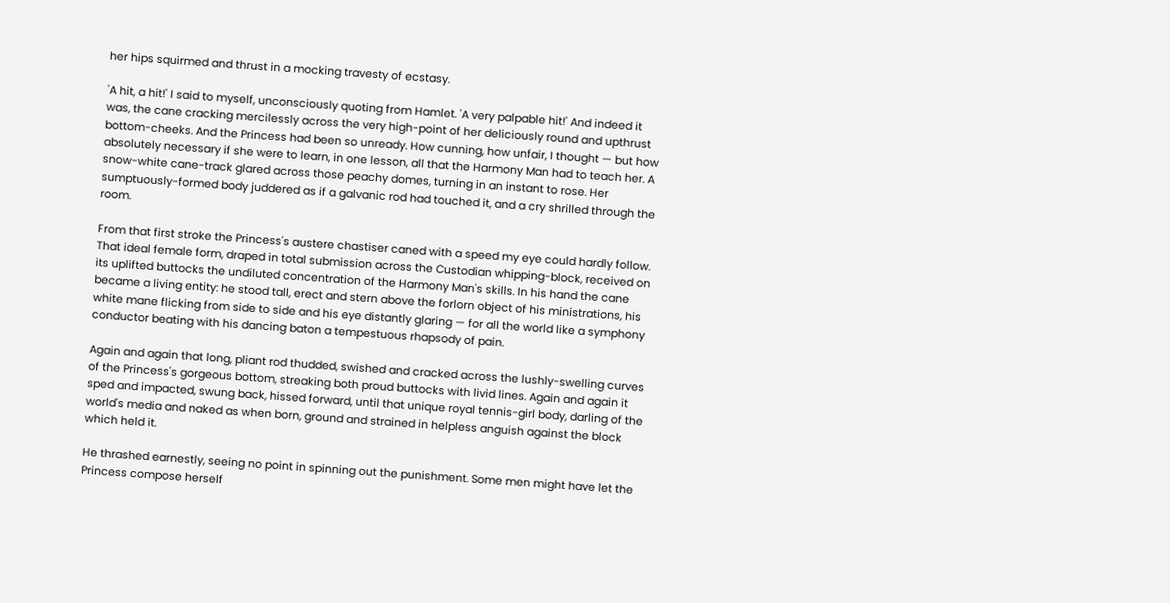her hips squirmed and thrust in a mocking travesty of ecstasy.

'A hit, a hit!' I said to myself, unconsciously quoting from Hamlet. 'A very palpable hit!' And indeed it was, the cane cracking mercilessly across the very high-point of her deliciously round and upthrust bottom-cheeks. And the Princess had been so unready. How cunning, how unfair, I thought — but how absolutely necessary if she were to learn, in one lesson, all that the Harmony Man had to teach her. A snow-white cane-track glared across those peachy domes, turning in an instant to rose. Her sumptuously-formed body juddered as if a galvanic rod had touched it, and a cry shrilled through the room.

From that first stroke the Princess's austere chastiser caned with a speed my eye could hardly follow. That ideal female form, draped in total submission across the Custodian whipping-block, received on its uplifted buttocks the undiluted concentration of the Harmony Man's skills. In his hand the cane became a living entity: he stood tall, erect and stern above the forlorn object of his ministrations, his white mane flicking from side to side and his eye distantly glaring — for all the world like a symphony conductor beating with his dancing baton a tempestuous rhapsody of pain.

Again and again that long, pliant rod thudded, swished and cracked across the lushly-swelling curves of the Princess's gorgeous bottom, streaking both proud buttocks with livid lines. Again and again it sped and impacted, swung back, hissed forward, until that unique royal tennis-girl body, darling of the world's media and naked as when born, ground and strained in helpless anguish against the block which held it.

He thrashed earnestly, seeing no point in spinning out the punishment. Some men might have let the Princess compose herself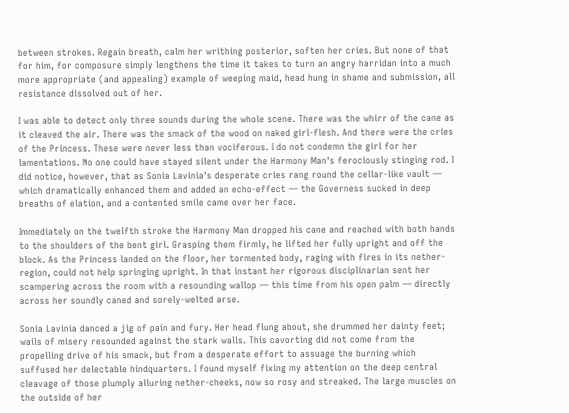between strokes. Regain breath, calm her writhing posterior, soften her cries. But none of that for him, for composure simply lengthens the time it takes to turn an angry harridan into a much more appropriate (and appealing) example of weeping maid, head hung in shame and submission, all resistance dissolved out of her.

I was able to detect only three sounds during the whole scene. There was the whirr of the cane as it cleaved the air. There was the smack of the wood on naked girl-flesh. And there were the cries of the Princess. These were never less than vociferous. I do not condemn the girl for her lamentations. No one could have stayed silent under the Harmony Man's ferociously stinging rod. I did notice, however, that as Sonia Lavinia's desperate cries rang round the cellar-like vault — which dramatically enhanced them and added an echo-effect — the Governess sucked in deep breaths of elation, and a contented smile came over her face.

Immediately on the twelfth stroke the Harmony Man dropped his cane and reached with both hands to the shoulders of the bent girl. Grasping them firmly, he lifted her fully upright and off the block. As the Princess landed on the floor, her tormented body, raging with fires in its nether-region, could not help springing upright. In that instant her rigorous disciplinarian sent her scampering across the room with a resounding wallop — this time from his open palm — directly across her soundly caned and sorely-welted arse.

Sonia Lavinia danced a jig of pain and fury. Her head flung about, she drummed her dainty feet; wails of misery resounded against the stark walls. This cavorting did not come from the propelling drive of his smack, but from a desperate effort to assuage the burning which suffused her delectable hindquarters. I found myself fixing my attention on the deep central cleavage of those plumply alluring nether-cheeks, now so rosy and streaked. The large muscles on the outside of her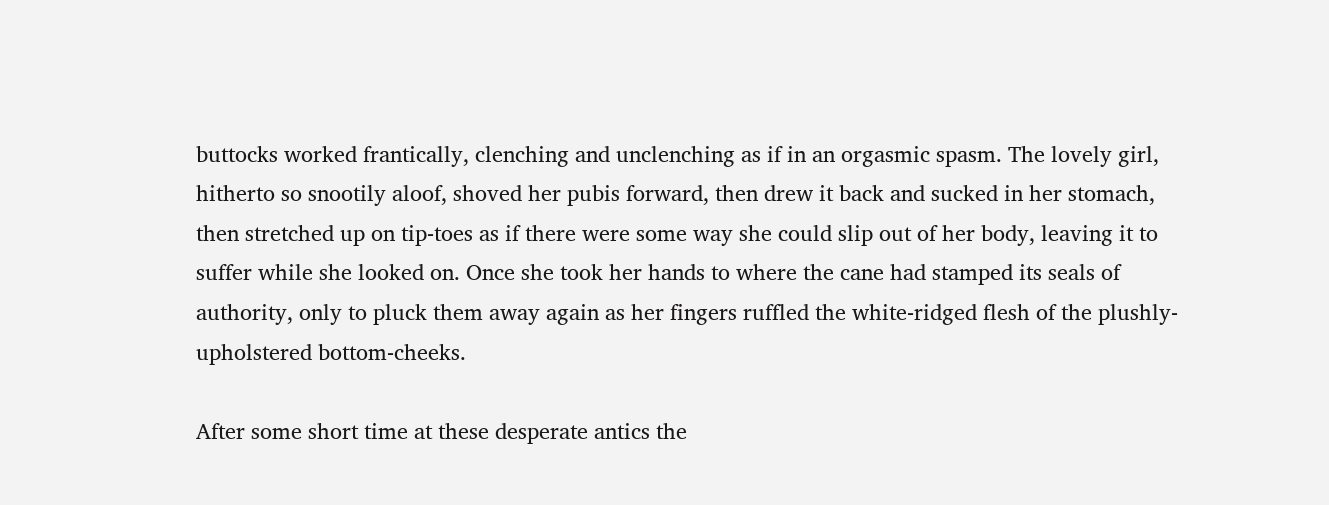buttocks worked frantically, clenching and unclenching as if in an orgasmic spasm. The lovely girl, hitherto so snootily aloof, shoved her pubis forward, then drew it back and sucked in her stomach, then stretched up on tip-toes as if there were some way she could slip out of her body, leaving it to suffer while she looked on. Once she took her hands to where the cane had stamped its seals of authority, only to pluck them away again as her fingers ruffled the white-ridged flesh of the plushly-upholstered bottom-cheeks.

After some short time at these desperate antics the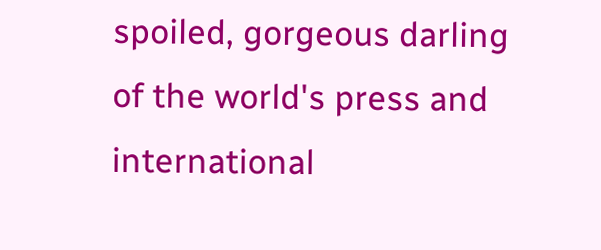spoiled, gorgeous darling of the world's press and international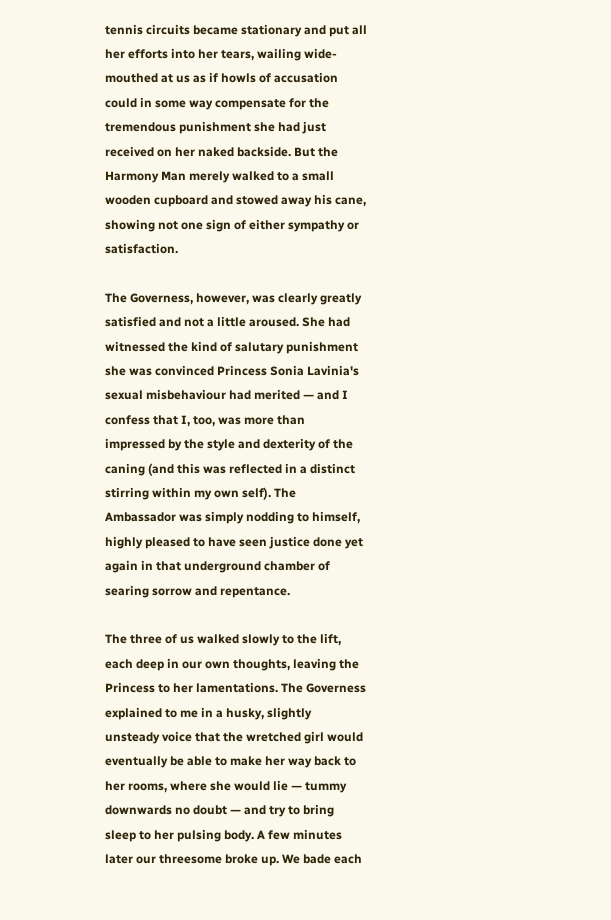tennis circuits became stationary and put all her efforts into her tears, wailing wide-mouthed at us as if howls of accusation could in some way compensate for the tremendous punishment she had just received on her naked backside. But the Harmony Man merely walked to a small wooden cupboard and stowed away his cane, showing not one sign of either sympathy or satisfaction.

The Governess, however, was clearly greatly satisfied and not a little aroused. She had witnessed the kind of salutary punishment she was convinced Princess Sonia Lavinia's sexual misbehaviour had merited — and I confess that I, too, was more than impressed by the style and dexterity of the caning (and this was reflected in a distinct stirring within my own self). The Ambassador was simply nodding to himself, highly pleased to have seen justice done yet again in that underground chamber of searing sorrow and repentance.

The three of us walked slowly to the lift, each deep in our own thoughts, leaving the Princess to her lamentations. The Governess explained to me in a husky, slightly unsteady voice that the wretched girl would eventually be able to make her way back to her rooms, where she would lie — tummy downwards no doubt — and try to bring sleep to her pulsing body. A few minutes later our threesome broke up. We bade each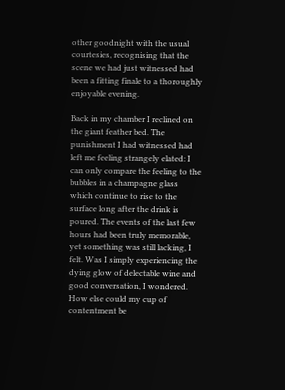other goodnight with the usual courtesies, recognising that the scene we had just witnessed had been a fitting finale to a thoroughly enjoyable evening.

Back in my chamber I reclined on the giant feather bed. The punishment I had witnessed had left me feeling strangely elated: I can only compare the feeling to the bubbles in a champagne glass which continue to rise to the surface long after the drink is poured. The events of the last few hours had been truly memorable, yet something was still lacking, I felt. Was I simply experiencing the dying glow of delectable wine and good conversation, I wondered. How else could my cup of contentment be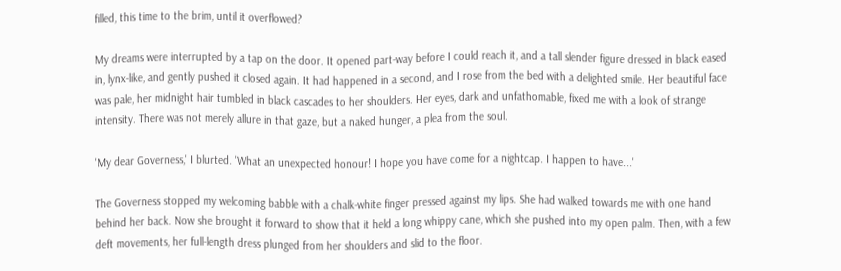filled, this time to the brim, until it overflowed?

My dreams were interrupted by a tap on the door. It opened part-way before I could reach it, and a tall slender figure dressed in black eased in, lynx-like, and gently pushed it closed again. It had happened in a second, and I rose from the bed with a delighted smile. Her beautiful face was pale, her midnight hair tumbled in black cascades to her shoulders. Her eyes, dark and unfathomable, fixed me with a look of strange intensity. There was not merely allure in that gaze, but a naked hunger, a plea from the soul.

'My dear Governess,' I blurted. 'What an unexpected honour! I hope you have come for a nightcap. I happen to have...'

The Governess stopped my welcoming babble with a chalk-white finger pressed against my lips. She had walked towards me with one hand behind her back. Now she brought it forward to show that it held a long whippy cane, which she pushed into my open palm. Then, with a few deft movements, her full-length dress plunged from her shoulders and slid to the floor.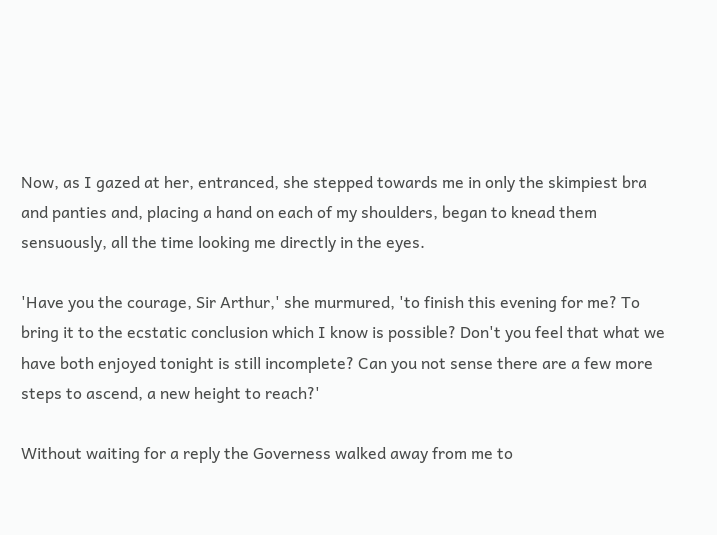Now, as I gazed at her, entranced, she stepped towards me in only the skimpiest bra and panties and, placing a hand on each of my shoulders, began to knead them sensuously, all the time looking me directly in the eyes.

'Have you the courage, Sir Arthur,' she murmured, 'to finish this evening for me? To bring it to the ecstatic conclusion which I know is possible? Don't you feel that what we have both enjoyed tonight is still incomplete? Can you not sense there are a few more steps to ascend, a new height to reach?'

Without waiting for a reply the Governess walked away from me to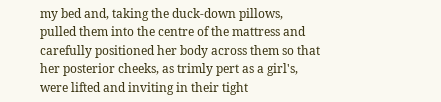my bed and, taking the duck-down pillows, pulled them into the centre of the mattress and carefully positioned her body across them so that her posterior cheeks, as trimly pert as a girl's, were lifted and inviting in their tight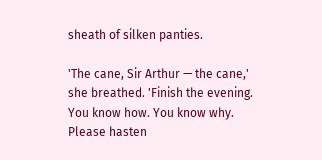sheath of silken panties.

'The cane, Sir Arthur — the cane,' she breathed. 'Finish the evening. You know how. You know why. Please hasten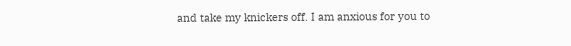and take my knickers off. I am anxious for you to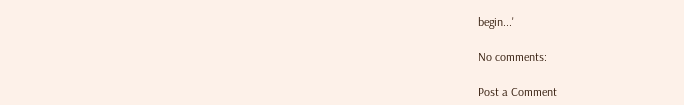begin...'

No comments:

Post a Comment